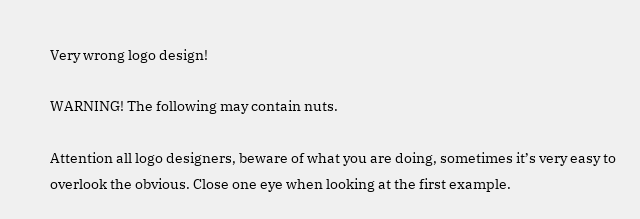Very wrong logo design!

WARNING! The following may contain nuts.

Attention all logo designers, beware of what you are doing, sometimes it’s very easy to overlook the obvious. Close one eye when looking at the first example.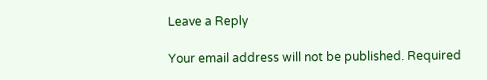Leave a Reply

Your email address will not be published. Required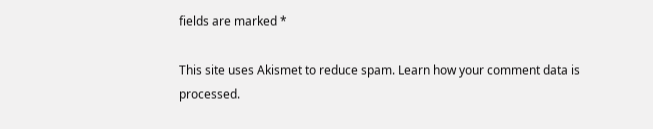fields are marked *

This site uses Akismet to reduce spam. Learn how your comment data is processed.